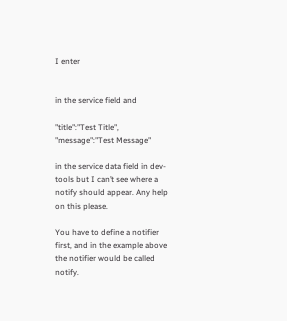I enter


in the service field and

"title":"Test Title",
"message":"Test Message"

in the service data field in dev-tools but I can’t see where a notify should appear. Any help on this please.

You have to define a notifier first, and in the example above the notifier would be called notify.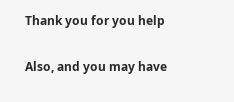Thank you for you help

Also, and you may have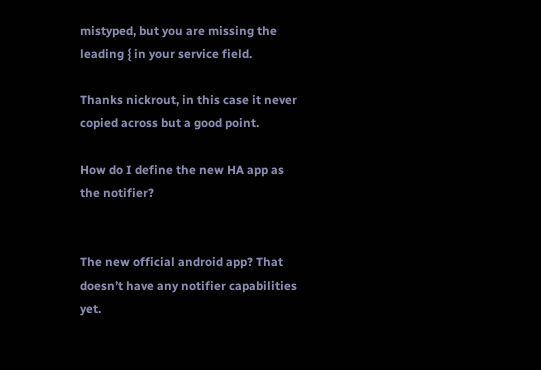mistyped, but you are missing the leading { in your service field.

Thanks nickrout, in this case it never copied across but a good point.

How do I define the new HA app as the notifier?


The new official android app? That doesn’t have any notifier capabilities yet.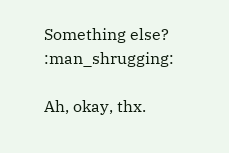Something else? :man_shrugging:

Ah, okay, thx.